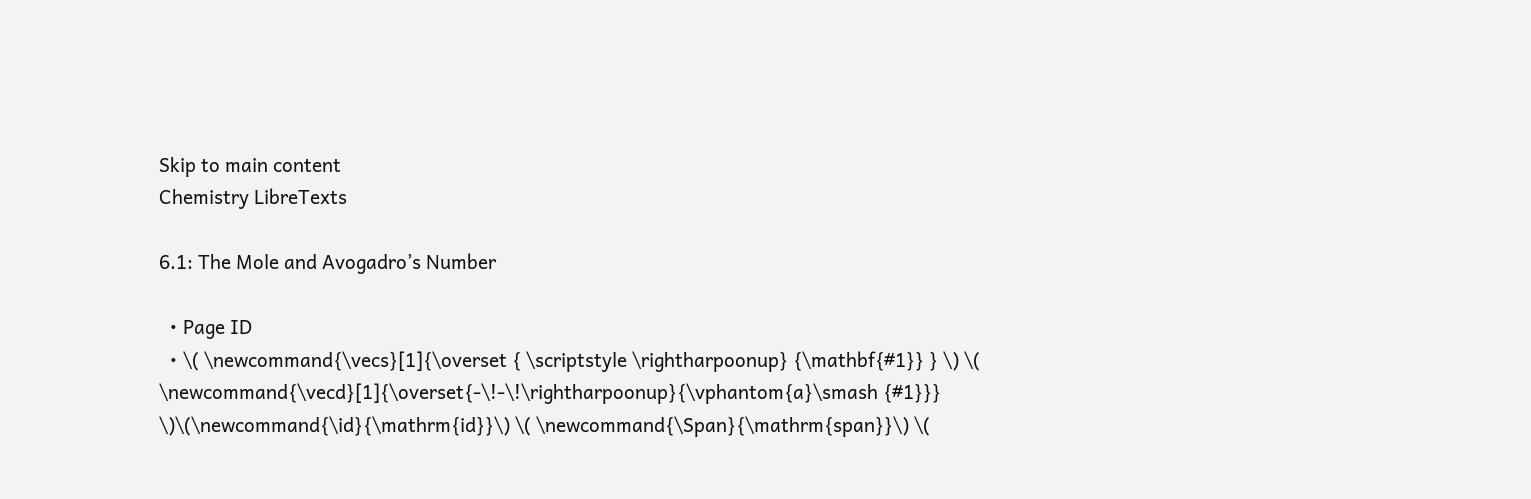Skip to main content
Chemistry LibreTexts

6.1: The Mole and Avogadro’s Number

  • Page ID
  • \( \newcommand{\vecs}[1]{\overset { \scriptstyle \rightharpoonup} {\mathbf{#1}} } \) \( \newcommand{\vecd}[1]{\overset{-\!-\!\rightharpoonup}{\vphantom{a}\smash {#1}}} \)\(\newcommand{\id}{\mathrm{id}}\) \( \newcommand{\Span}{\mathrm{span}}\) \(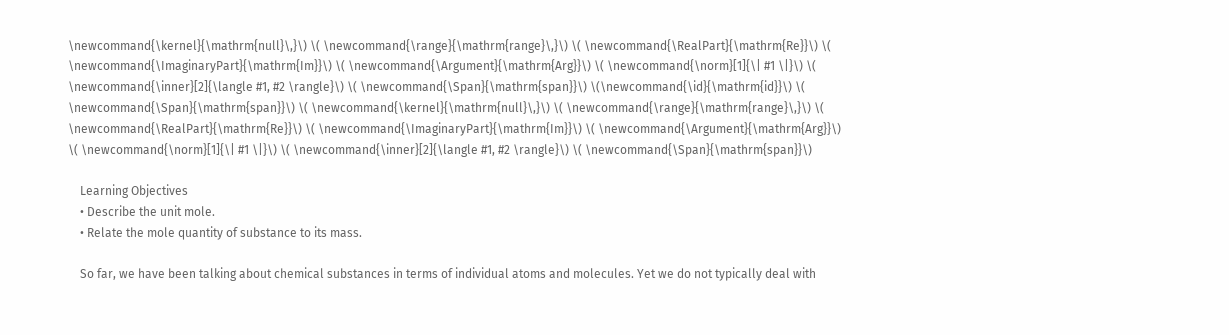\newcommand{\kernel}{\mathrm{null}\,}\) \( \newcommand{\range}{\mathrm{range}\,}\) \( \newcommand{\RealPart}{\mathrm{Re}}\) \( \newcommand{\ImaginaryPart}{\mathrm{Im}}\) \( \newcommand{\Argument}{\mathrm{Arg}}\) \( \newcommand{\norm}[1]{\| #1 \|}\) \( \newcommand{\inner}[2]{\langle #1, #2 \rangle}\) \( \newcommand{\Span}{\mathrm{span}}\) \(\newcommand{\id}{\mathrm{id}}\) \( \newcommand{\Span}{\mathrm{span}}\) \( \newcommand{\kernel}{\mathrm{null}\,}\) \( \newcommand{\range}{\mathrm{range}\,}\) \( \newcommand{\RealPart}{\mathrm{Re}}\) \( \newcommand{\ImaginaryPart}{\mathrm{Im}}\) \( \newcommand{\Argument}{\mathrm{Arg}}\) \( \newcommand{\norm}[1]{\| #1 \|}\) \( \newcommand{\inner}[2]{\langle #1, #2 \rangle}\) \( \newcommand{\Span}{\mathrm{span}}\)

    Learning Objectives
    • Describe the unit mole.
    • Relate the mole quantity of substance to its mass.

    So far, we have been talking about chemical substances in terms of individual atoms and molecules. Yet we do not typically deal with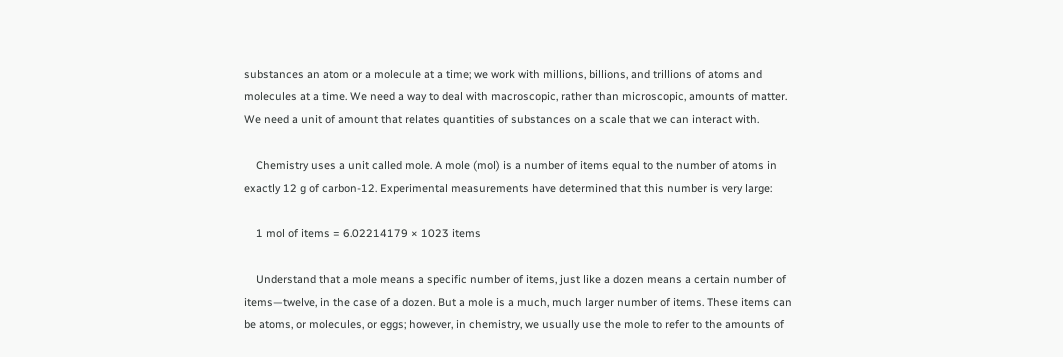substances an atom or a molecule at a time; we work with millions, billions, and trillions of atoms and molecules at a time. We need a way to deal with macroscopic, rather than microscopic, amounts of matter. We need a unit of amount that relates quantities of substances on a scale that we can interact with.

    Chemistry uses a unit called mole. A mole (mol) is a number of items equal to the number of atoms in exactly 12 g of carbon-12. Experimental measurements have determined that this number is very large:

    1 mol of items = 6.02214179 × 1023 items

    Understand that a mole means a specific number of items, just like a dozen means a certain number of items—twelve, in the case of a dozen. But a mole is a much, much larger number of items. These items can be atoms, or molecules, or eggs; however, in chemistry, we usually use the mole to refer to the amounts of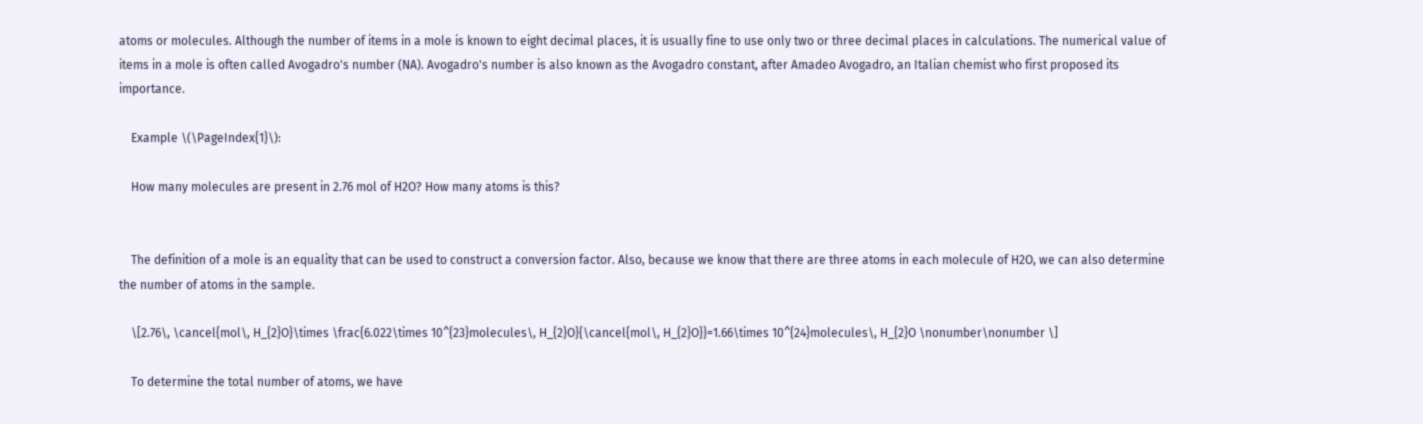atoms or molecules. Although the number of items in a mole is known to eight decimal places, it is usually fine to use only two or three decimal places in calculations. The numerical value of items in a mole is often called Avogadro's number (NA). Avogadro's number is also known as the Avogadro constant, after Amadeo Avogadro, an Italian chemist who first proposed its importance.

    Example \(\PageIndex{1}\):

    How many molecules are present in 2.76 mol of H2O? How many atoms is this?


    The definition of a mole is an equality that can be used to construct a conversion factor. Also, because we know that there are three atoms in each molecule of H2O, we can also determine the number of atoms in the sample.

    \[2.76\, \cancel{mol\, H_{2}O}\times \frac{6.022\times 10^{23}molecules\, H_{2}O}{\cancel{mol\, H_{2}O}}=1.66\times 10^{24}molecules\, H_{2}O \nonumber\nonumber \]

    To determine the total number of atoms, we have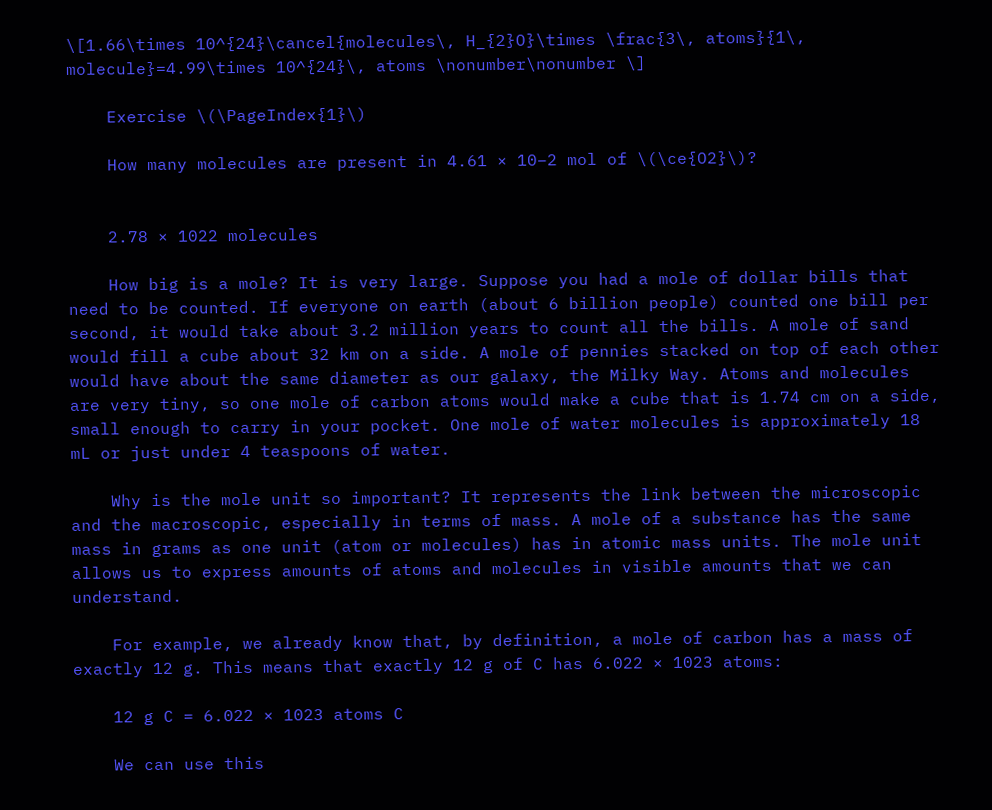\[1.66\times 10^{24}\cancel{molecules\, H_{2}O}\times \frac{3\, atoms}{1\, molecule}=4.99\times 10^{24}\, atoms \nonumber\nonumber \]

    Exercise \(\PageIndex{1}\)

    How many molecules are present in 4.61 × 10−2 mol of \(\ce{O2}\)?


    2.78 × 1022 molecules

    How big is a mole? It is very large. Suppose you had a mole of dollar bills that need to be counted. If everyone on earth (about 6 billion people) counted one bill per second, it would take about 3.2 million years to count all the bills. A mole of sand would fill a cube about 32 km on a side. A mole of pennies stacked on top of each other would have about the same diameter as our galaxy, the Milky Way. Atoms and molecules are very tiny, so one mole of carbon atoms would make a cube that is 1.74 cm on a side, small enough to carry in your pocket. One mole of water molecules is approximately 18 mL or just under 4 teaspoons of water.

    Why is the mole unit so important? It represents the link between the microscopic and the macroscopic, especially in terms of mass. A mole of a substance has the same mass in grams as one unit (atom or molecules) has in atomic mass units. The mole unit allows us to express amounts of atoms and molecules in visible amounts that we can understand.

    For example, we already know that, by definition, a mole of carbon has a mass of exactly 12 g. This means that exactly 12 g of C has 6.022 × 1023 atoms:

    12 g C = 6.022 × 1023 atoms C

    We can use this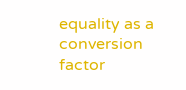equality as a conversion factor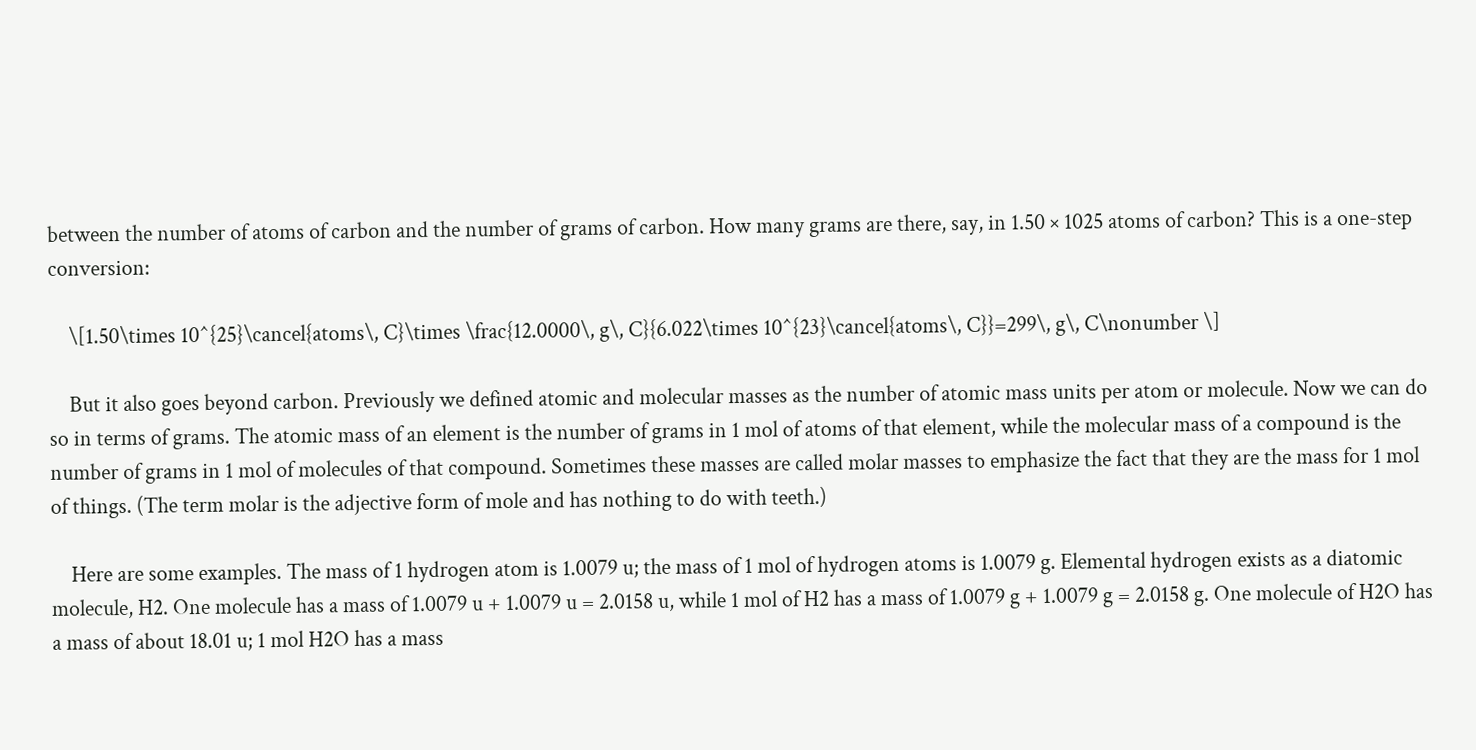between the number of atoms of carbon and the number of grams of carbon. How many grams are there, say, in 1.50 × 1025 atoms of carbon? This is a one-step conversion:

    \[1.50\times 10^{25}\cancel{atoms\, C}\times \frac{12.0000\, g\, C}{6.022\times 10^{23}\cancel{atoms\, C}}=299\, g\, C\nonumber \]

    But it also goes beyond carbon. Previously we defined atomic and molecular masses as the number of atomic mass units per atom or molecule. Now we can do so in terms of grams. The atomic mass of an element is the number of grams in 1 mol of atoms of that element, while the molecular mass of a compound is the number of grams in 1 mol of molecules of that compound. Sometimes these masses are called molar masses to emphasize the fact that they are the mass for 1 mol of things. (The term molar is the adjective form of mole and has nothing to do with teeth.)

    Here are some examples. The mass of 1 hydrogen atom is 1.0079 u; the mass of 1 mol of hydrogen atoms is 1.0079 g. Elemental hydrogen exists as a diatomic molecule, H2. One molecule has a mass of 1.0079 u + 1.0079 u = 2.0158 u, while 1 mol of H2 has a mass of 1.0079 g + 1.0079 g = 2.0158 g. One molecule of H2O has a mass of about 18.01 u; 1 mol H2O has a mass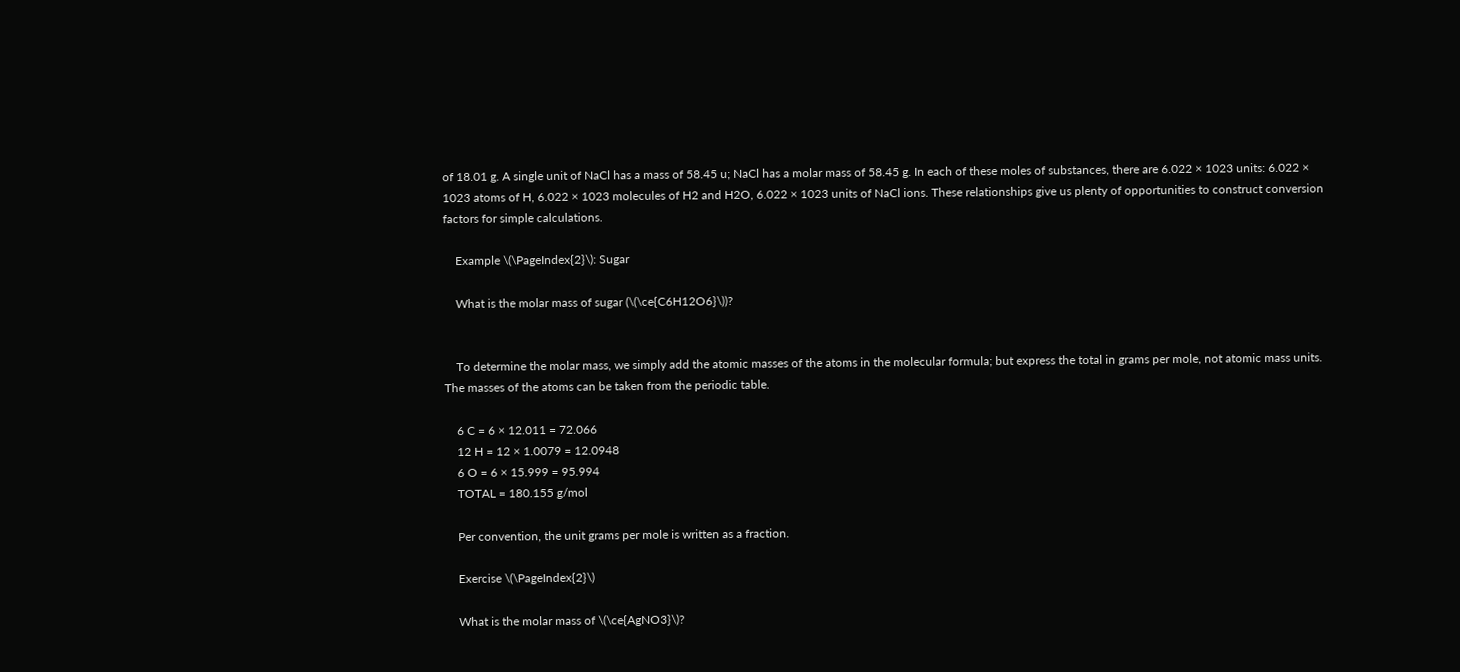of 18.01 g. A single unit of NaCl has a mass of 58.45 u; NaCl has a molar mass of 58.45 g. In each of these moles of substances, there are 6.022 × 1023 units: 6.022 × 1023 atoms of H, 6.022 × 1023 molecules of H2 and H2O, 6.022 × 1023 units of NaCl ions. These relationships give us plenty of opportunities to construct conversion factors for simple calculations.

    Example \(\PageIndex{2}\): Sugar

    What is the molar mass of sugar (\(\ce{C6H12O6}\))?


    To determine the molar mass, we simply add the atomic masses of the atoms in the molecular formula; but express the total in grams per mole, not atomic mass units. The masses of the atoms can be taken from the periodic table.

    6 C = 6 × 12.011 = 72.066
    12 H = 12 × 1.0079 = 12.0948
    6 O = 6 × 15.999 = 95.994
    TOTAL = 180.155 g/mol

    Per convention, the unit grams per mole is written as a fraction.

    Exercise \(\PageIndex{2}\)

    What is the molar mass of \(\ce{AgNO3}\)?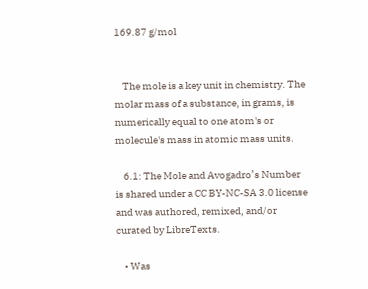169.87 g/mol


    The mole is a key unit in chemistry. The molar mass of a substance, in grams, is numerically equal to one atom's or molecule's mass in atomic mass units.

    6.1: The Mole and Avogadro’s Number is shared under a CC BY-NC-SA 3.0 license and was authored, remixed, and/or curated by LibreTexts.

    • Was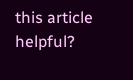this article helpful?